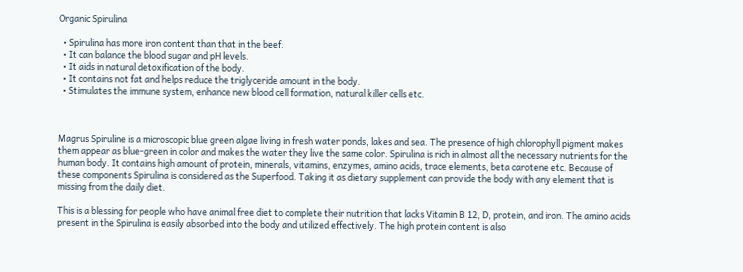Organic Spirulina

  • Spirulina has more iron content than that in the beef.
  • It can balance the blood sugar and pH levels.
  • It aids in natural detoxification of the body.
  • It contains not fat and helps reduce the triglyceride amount in the body.
  • Stimulates the immune system, enhance new blood cell formation, natural killer cells etc.



Magrus Spiruline is a microscopic blue green algae living in fresh water ponds, lakes and sea. The presence of high chlorophyll pigment makes them appear as blue-green in color and makes the water they live the same color. Spirulina is rich in almost all the necessary nutrients for the human body. It contains high amount of protein, minerals, vitamins, enzymes, amino acids, trace elements, beta carotene etc. Because of these components Spirulina is considered as the Superfood. Taking it as dietary supplement can provide the body with any element that is missing from the daily diet.

This is a blessing for people who have animal free diet to complete their nutrition that lacks Vitamin B 12, D, protein, and iron. The amino acids present in the Spirulina is easily absorbed into the body and utilized effectively. The high protein content is also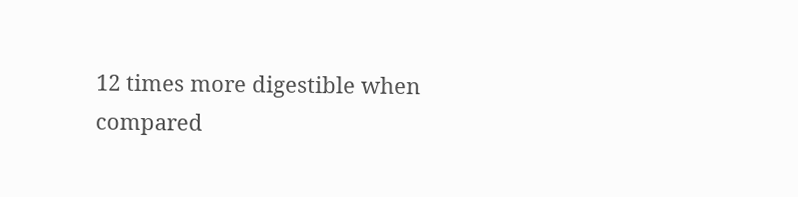12 times more digestible when compared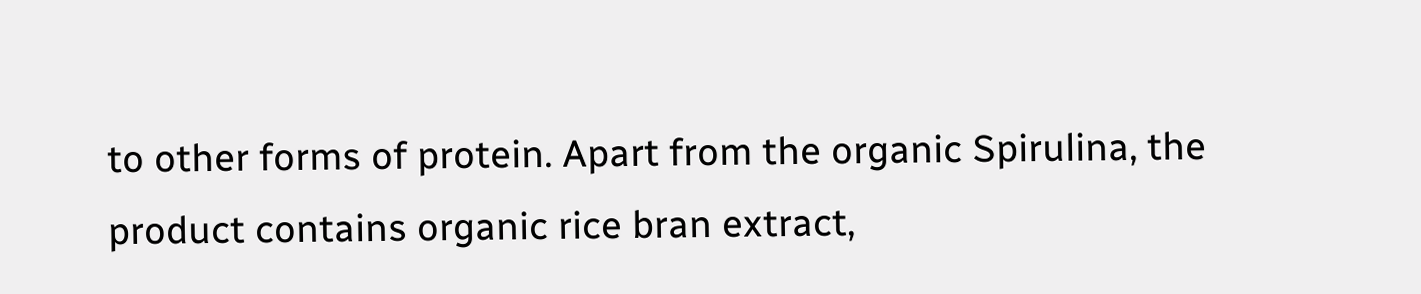to other forms of protein. Apart from the organic Spirulina, the product contains organic rice bran extract,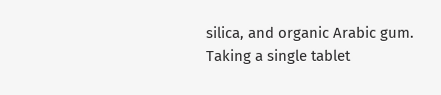silica, and organic Arabic gum. Taking a single tablet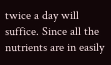twice a day will suffice. Since all the nutrients are in easily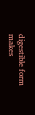digestible form makes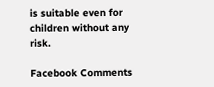is suitable even for children without any risk.

Facebook Comments